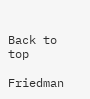Back to top

Friedman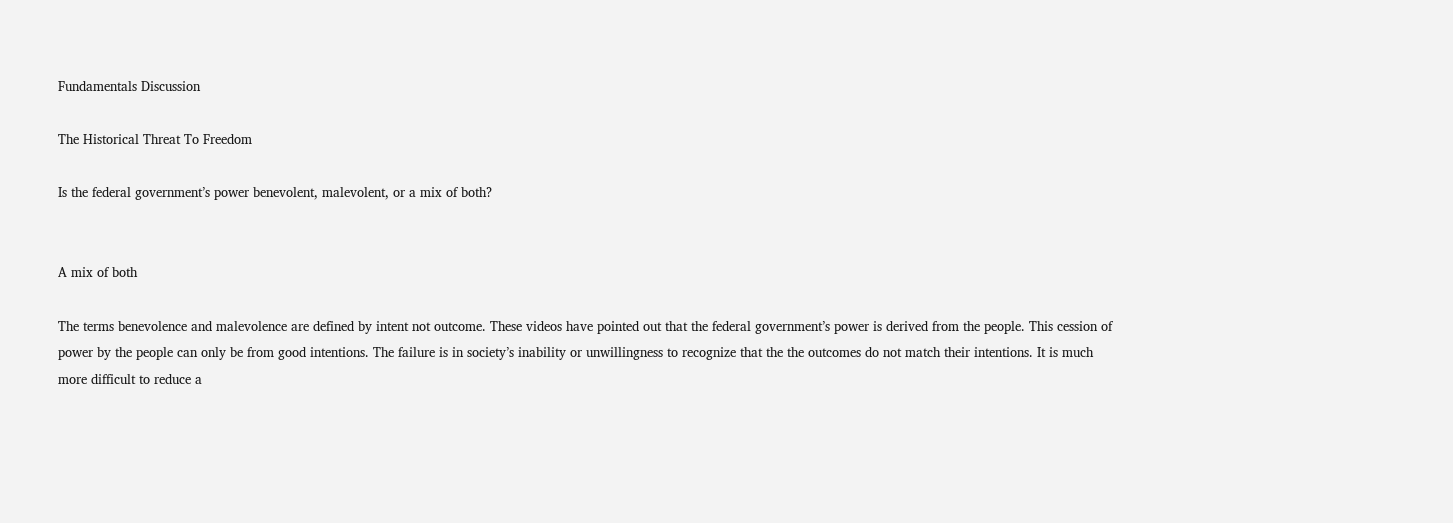Fundamentals Discussion

The Historical Threat To Freedom

Is the federal government’s power benevolent, malevolent, or a mix of both?


A mix of both

The terms benevolence and malevolence are defined by intent not outcome. These videos have pointed out that the federal government’s power is derived from the people. This cession of power by the people can only be from good intentions. The failure is in society’s inability or unwillingness to recognize that the the outcomes do not match their intentions. It is much more difficult to reduce a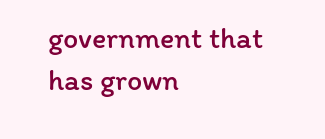government that has grown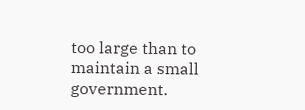too large than to maintain a small government.